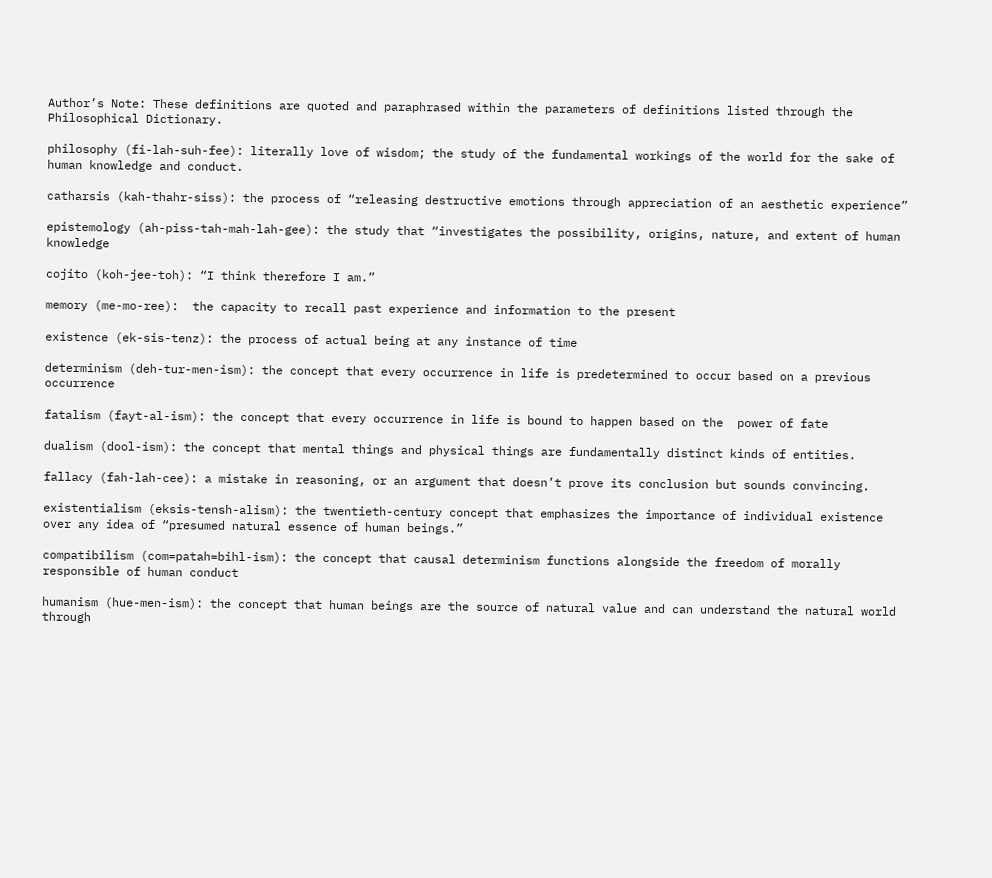Author’s Note: These definitions are quoted and paraphrased within the parameters of definitions listed through the Philosophical Dictionary.

philosophy (fi-lah-suh-fee): literally love of wisdom; the study of the fundamental workings of the world for the sake of human knowledge and conduct.

catharsis (kah-thahr-siss): the process of “releasing destructive emotions through appreciation of an aesthetic experience”

epistemology (ah-piss-tah-mah-lah-gee): the study that “investigates the possibility, origins, nature, and extent of human knowledge

cojito (koh-jee-toh): “I think therefore I am.”

memory (me-mo-ree):  the capacity to recall past experience and information to the present

existence (ek-sis-tenz): the process of actual being at any instance of time

determinism (deh-tur-men-ism): the concept that every occurrence in life is predetermined to occur based on a previous occurrence

fatalism (fayt-al-ism): the concept that every occurrence in life is bound to happen based on the  power of fate

dualism (dool-ism): the concept that mental things and physical things are fundamentally distinct kinds of entities.

fallacy (fah-lah-cee): a mistake in reasoning, or an argument that doesn’t prove its conclusion but sounds convincing.

existentialism (eksis-tensh-alism): the twentieth-century concept that emphasizes the importance of individual existence over any idea of “presumed natural essence of human beings.”

compatibilism (com=patah=bihl-ism): the concept that causal determinism functions alongside the freedom of morally responsible of human conduct

humanism (hue-men-ism): the concept that human beings are the source of natural value and can understand the natural world through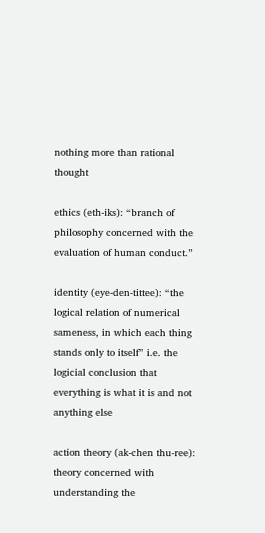nothing more than rational thought

ethics (eth-iks): “branch of philosophy concerned with the evaluation of human conduct.”

identity (eye-den-tittee): “the logical relation of numerical sameness, in which each thing stands only to itself” i.e. the logicial conclusion that everything is what it is and not anything else

action theory (ak-chen thu-ree): theory concerned with understanding the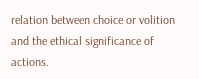relation between choice or volition and the ethical significance of actions.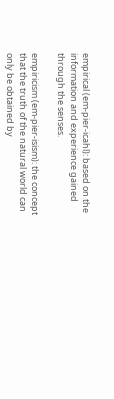empirical (em-pier-icahl): based on the information and experience gained through the senses.

empiricism (em-pier-isism): the concept that the truth of the natural world can only be obtained by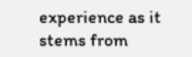experience as it stems from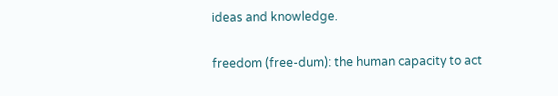ideas and knowledge.

freedom (free-dum): the human capacity to act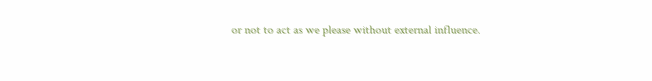or not to act as we please without external influence.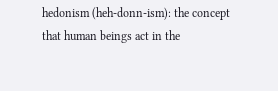hedonism (heh-donn-ism): the concept that human beings act in the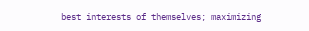best interests of themselves; maximizing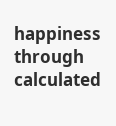happiness through calculated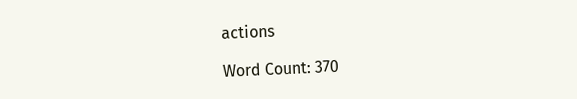actions

Word Count: 370